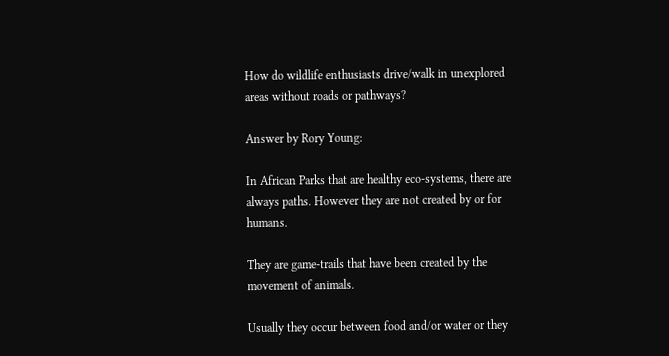How do wildlife enthusiasts drive/walk in unexplored areas without roads or pathways?

Answer by Rory Young:

In African Parks that are healthy eco-systems, there are always paths. However they are not created by or for humans.

They are game-trails that have been created by the movement of animals.

Usually they occur between food and/or water or they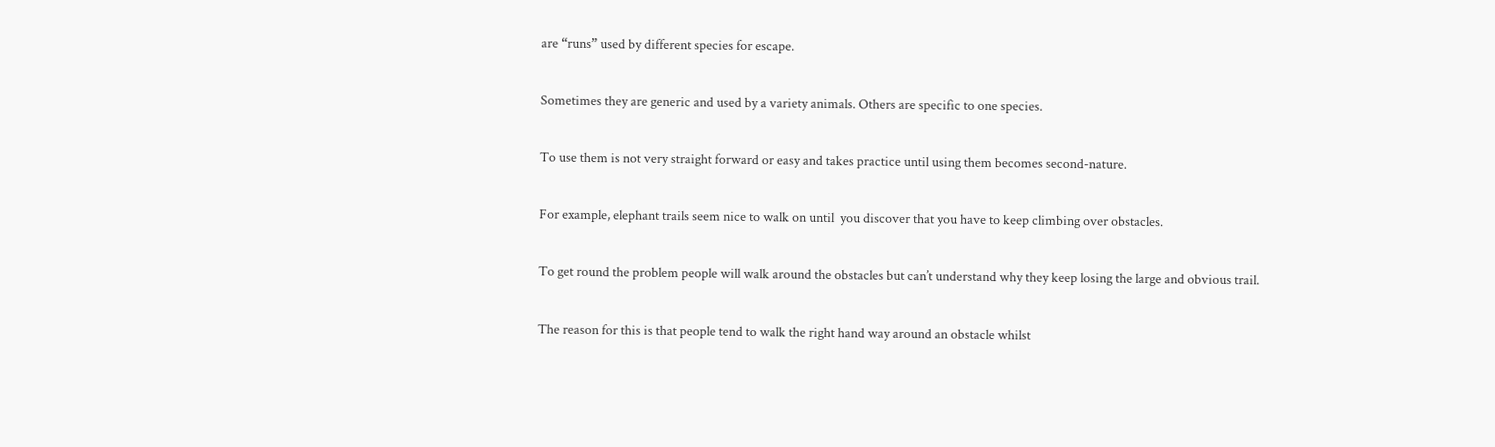are “runs” used by different species for escape.

Sometimes they are generic and used by a variety animals. Others are specific to one species.

To use them is not very straight forward or easy and takes practice until using them becomes second-nature.

For example, elephant trails seem nice to walk on until  you discover that you have to keep climbing over obstacles.

To get round the problem people will walk around the obstacles but can’t understand why they keep losing the large and obvious trail.

The reason for this is that people tend to walk the right hand way around an obstacle whilst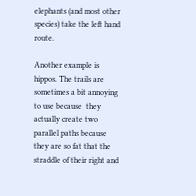elephants (and most other species) take the left hand route.

Another example is hippos. The trails are sometimes a bit annoying to use because  they actually create two parallel paths because they are so fat that the straddle of their right and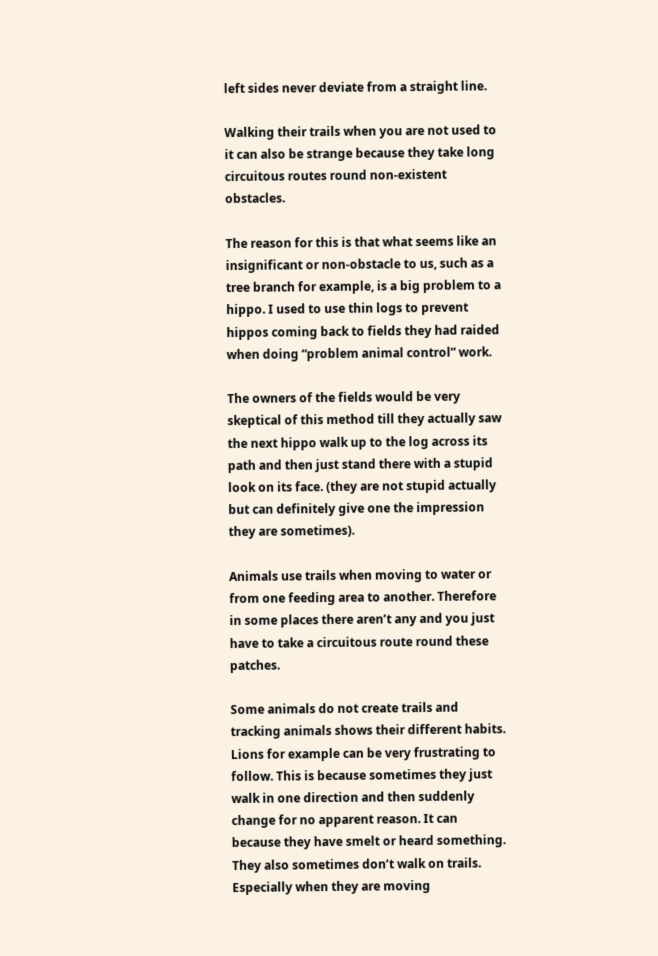left sides never deviate from a straight line.

Walking their trails when you are not used to it can also be strange because they take long circuitous routes round non-existent obstacles.

The reason for this is that what seems like an insignificant or non-obstacle to us, such as a tree branch for example, is a big problem to a hippo. I used to use thin logs to prevent hippos coming back to fields they had raided when doing “problem animal control” work.

The owners of the fields would be very skeptical of this method till they actually saw the next hippo walk up to the log across its path and then just stand there with a stupid look on its face. (they are not stupid actually but can definitely give one the impression they are sometimes).

Animals use trails when moving to water or from one feeding area to another. Therefore in some places there aren’t any and you just have to take a circuitous route round these patches.

Some animals do not create trails and tracking animals shows their different habits. Lions for example can be very frustrating to follow. This is because sometimes they just walk in one direction and then suddenly change for no apparent reason. It can because they have smelt or heard something. They also sometimes don’t walk on trails. Especially when they are moving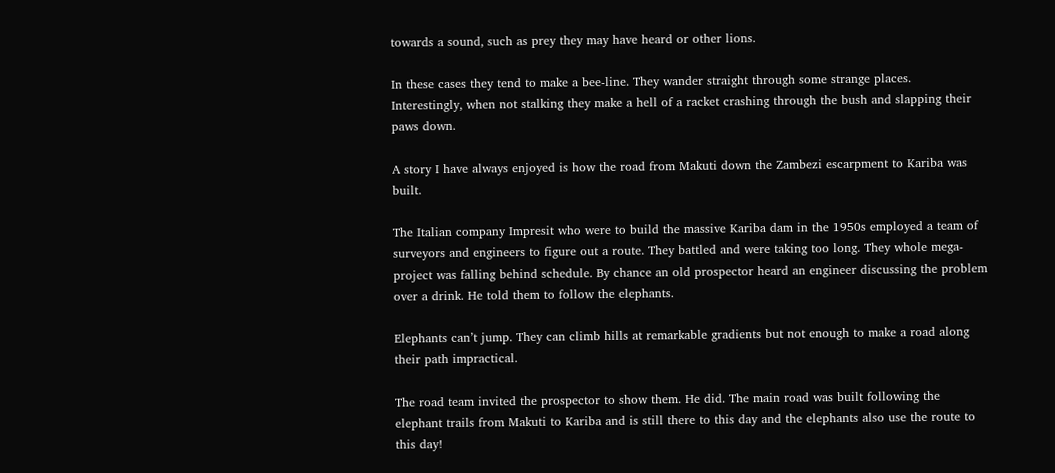towards a sound, such as prey they may have heard or other lions.

In these cases they tend to make a bee-line. They wander straight through some strange places. Interestingly, when not stalking they make a hell of a racket crashing through the bush and slapping their paws down.

A story I have always enjoyed is how the road from Makuti down the Zambezi escarpment to Kariba was built.

The Italian company Impresit who were to build the massive Kariba dam in the 1950s employed a team of surveyors and engineers to figure out a route. They battled and were taking too long. They whole mega-project was falling behind schedule. By chance an old prospector heard an engineer discussing the problem over a drink. He told them to follow the elephants.

Elephants can’t jump. They can climb hills at remarkable gradients but not enough to make a road along their path impractical.

The road team invited the prospector to show them. He did. The main road was built following the elephant trails from Makuti to Kariba and is still there to this day and the elephants also use the route to this day!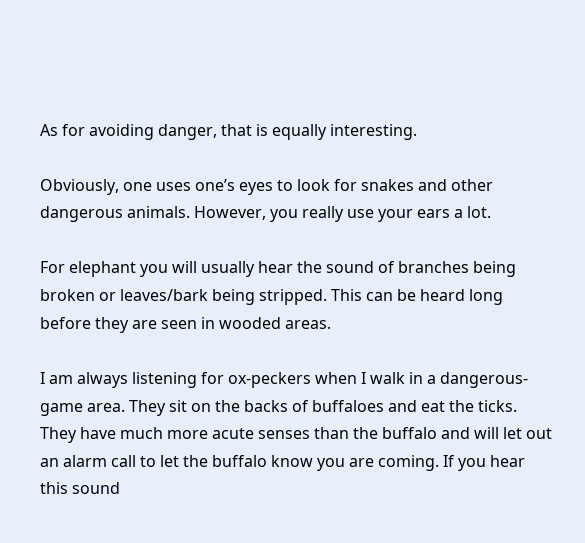As for avoiding danger, that is equally interesting.

Obviously, one uses one’s eyes to look for snakes and other dangerous animals. However, you really use your ears a lot.

For elephant you will usually hear the sound of branches being broken or leaves/bark being stripped. This can be heard long before they are seen in wooded areas.

I am always listening for ox-peckers when I walk in a dangerous-game area. They sit on the backs of buffaloes and eat the ticks. They have much more acute senses than the buffalo and will let out an alarm call to let the buffalo know you are coming. If you hear this sound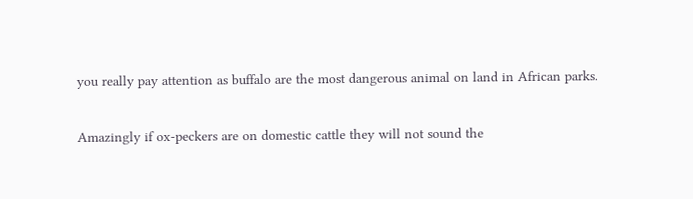you really pay attention as buffalo are the most dangerous animal on land in African parks.

Amazingly if ox-peckers are on domestic cattle they will not sound the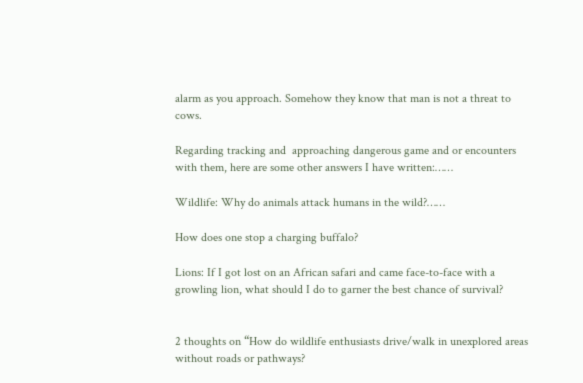alarm as you approach. Somehow they know that man is not a threat to cows.

Regarding tracking and  approaching dangerous game and or encounters with them, here are some other answers I have written:……

Wildlife: Why do animals attack humans in the wild?……

How does one stop a charging buffalo?

Lions: If I got lost on an African safari and came face-to-face with a growling lion, what should I do to garner the best chance of survival?


2 thoughts on “How do wildlife enthusiasts drive/walk in unexplored areas without roads or pathways?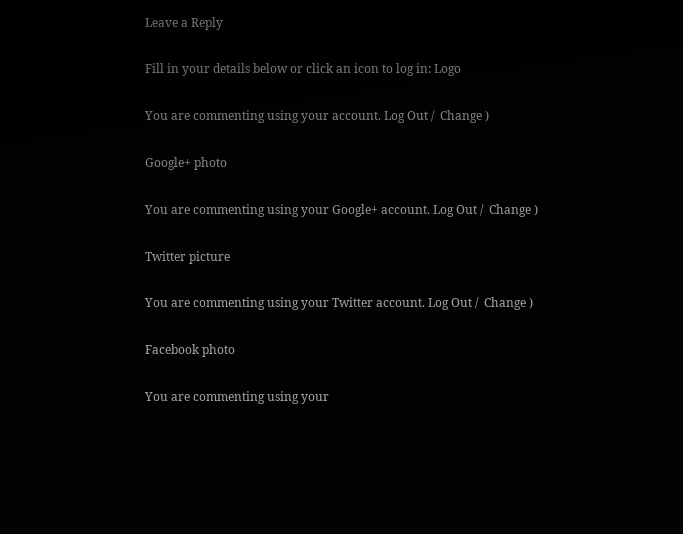Leave a Reply

Fill in your details below or click an icon to log in: Logo

You are commenting using your account. Log Out /  Change )

Google+ photo

You are commenting using your Google+ account. Log Out /  Change )

Twitter picture

You are commenting using your Twitter account. Log Out /  Change )

Facebook photo

You are commenting using your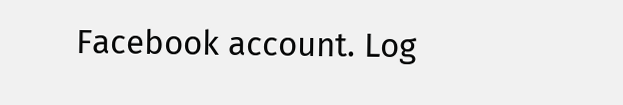Facebook account. Log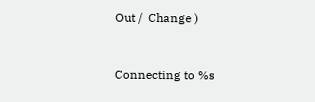Out /  Change )


Connecting to %s